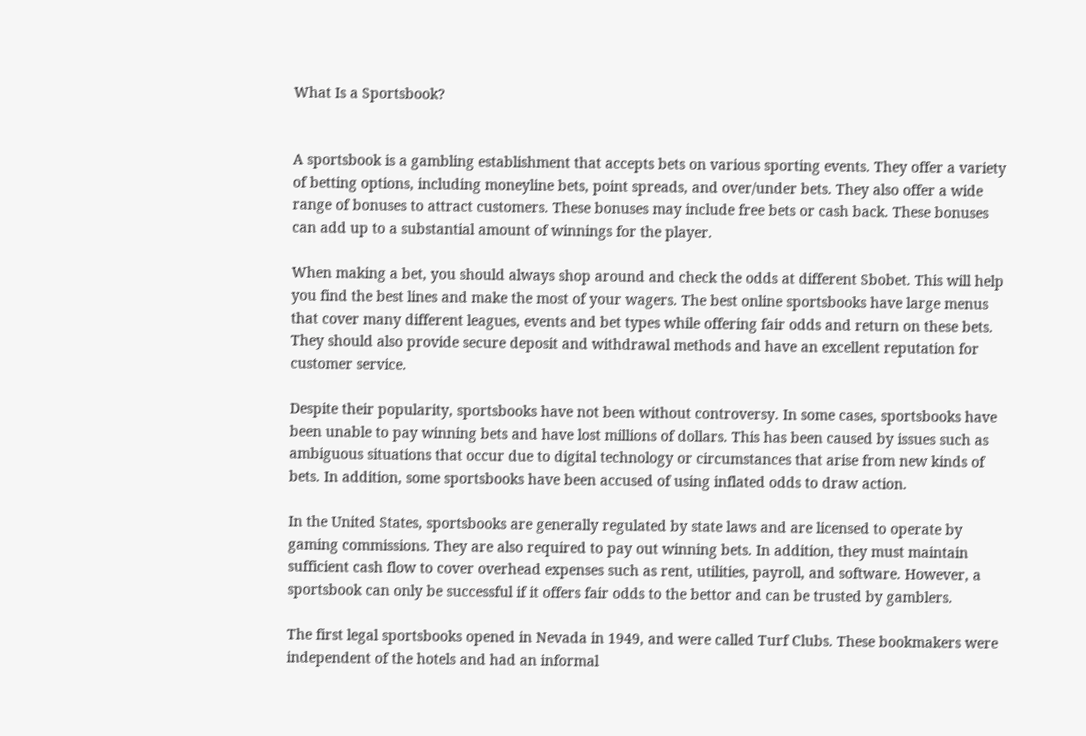What Is a Sportsbook?


A sportsbook is a gambling establishment that accepts bets on various sporting events. They offer a variety of betting options, including moneyline bets, point spreads, and over/under bets. They also offer a wide range of bonuses to attract customers. These bonuses may include free bets or cash back. These bonuses can add up to a substantial amount of winnings for the player.

When making a bet, you should always shop around and check the odds at different Sbobet. This will help you find the best lines and make the most of your wagers. The best online sportsbooks have large menus that cover many different leagues, events and bet types while offering fair odds and return on these bets. They should also provide secure deposit and withdrawal methods and have an excellent reputation for customer service.

Despite their popularity, sportsbooks have not been without controversy. In some cases, sportsbooks have been unable to pay winning bets and have lost millions of dollars. This has been caused by issues such as ambiguous situations that occur due to digital technology or circumstances that arise from new kinds of bets. In addition, some sportsbooks have been accused of using inflated odds to draw action.

In the United States, sportsbooks are generally regulated by state laws and are licensed to operate by gaming commissions. They are also required to pay out winning bets. In addition, they must maintain sufficient cash flow to cover overhead expenses such as rent, utilities, payroll, and software. However, a sportsbook can only be successful if it offers fair odds to the bettor and can be trusted by gamblers.

The first legal sportsbooks opened in Nevada in 1949, and were called Turf Clubs. These bookmakers were independent of the hotels and had an informal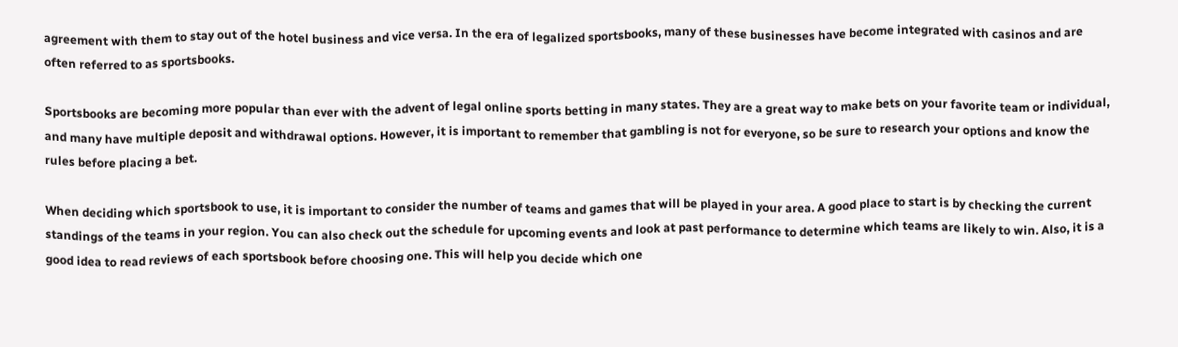agreement with them to stay out of the hotel business and vice versa. In the era of legalized sportsbooks, many of these businesses have become integrated with casinos and are often referred to as sportsbooks.

Sportsbooks are becoming more popular than ever with the advent of legal online sports betting in many states. They are a great way to make bets on your favorite team or individual, and many have multiple deposit and withdrawal options. However, it is important to remember that gambling is not for everyone, so be sure to research your options and know the rules before placing a bet.

When deciding which sportsbook to use, it is important to consider the number of teams and games that will be played in your area. A good place to start is by checking the current standings of the teams in your region. You can also check out the schedule for upcoming events and look at past performance to determine which teams are likely to win. Also, it is a good idea to read reviews of each sportsbook before choosing one. This will help you decide which one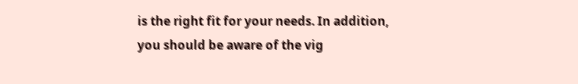is the right fit for your needs. In addition, you should be aware of the vig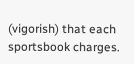(vigorish) that each sportsbook charges.